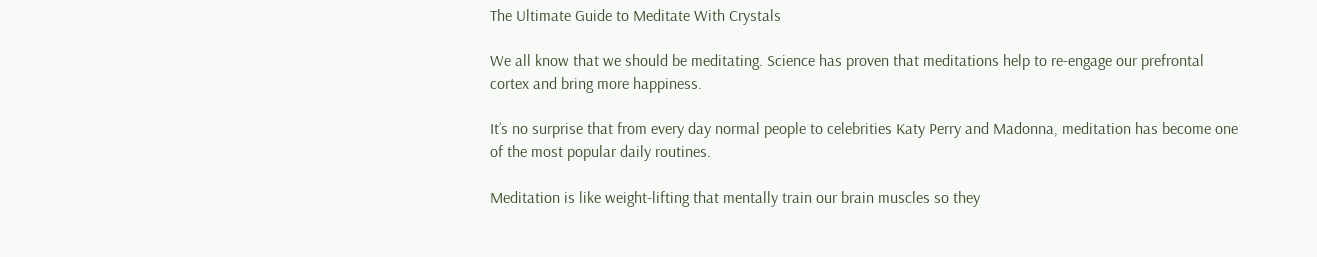The Ultimate Guide to Meditate With Crystals

We all know that we should be meditating. Science has proven that meditations help to re-engage our prefrontal cortex and bring more happiness.

It’s no surprise that from every day normal people to celebrities Katy Perry and Madonna, meditation has become one of the most popular daily routines.

Meditation is like weight-lifting that mentally train our brain muscles so they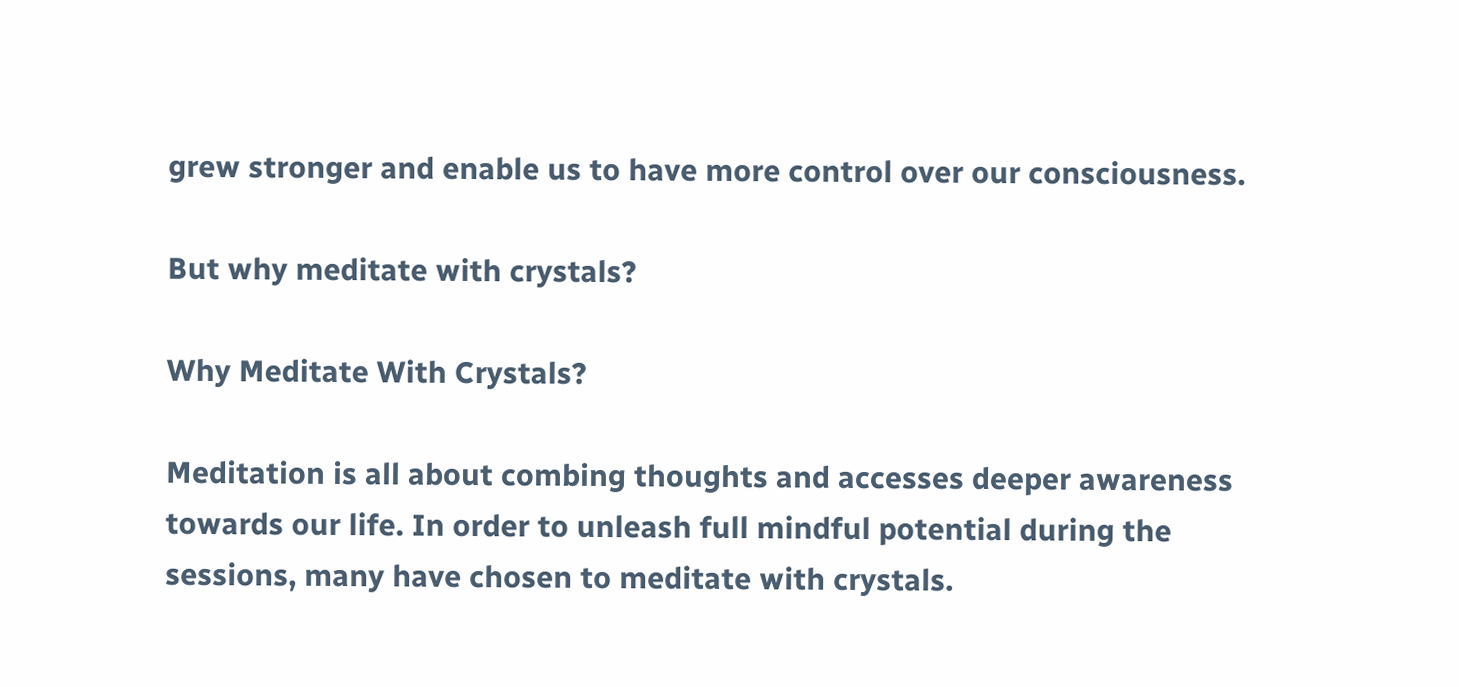grew stronger and enable us to have more control over our consciousness.

But why meditate with crystals?

Why Meditate With Crystals?

Meditation is all about combing thoughts and accesses deeper awareness towards our life. In order to unleash full mindful potential during the sessions, many have chosen to meditate with crystals.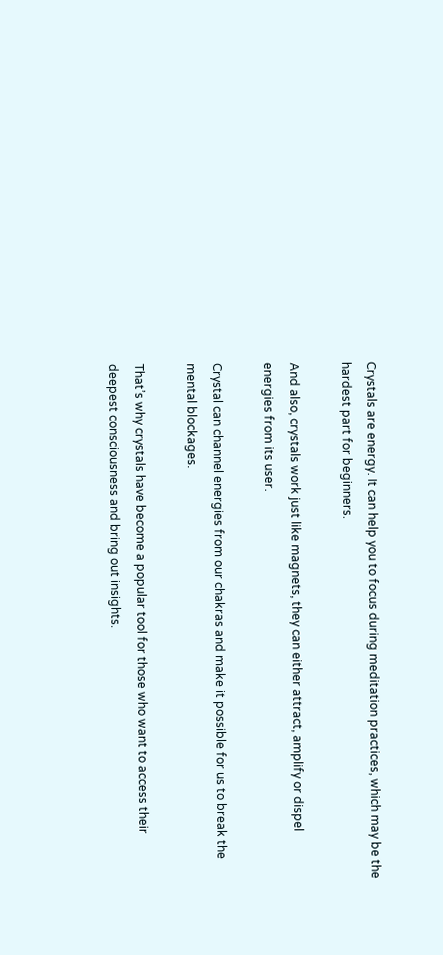Crystals are energy. It can help you to focus during meditation practices, which may be the hardest part for beginners.

And also, crystals work just like magnets, they can either attract, amplify or dispel energies from its user.

Crystal can channel energies from our chakras and make it possible for us to break the mental blockages.

That’s why crystals have become a popular tool for those who want to access their deepest consciousness and bring out insights.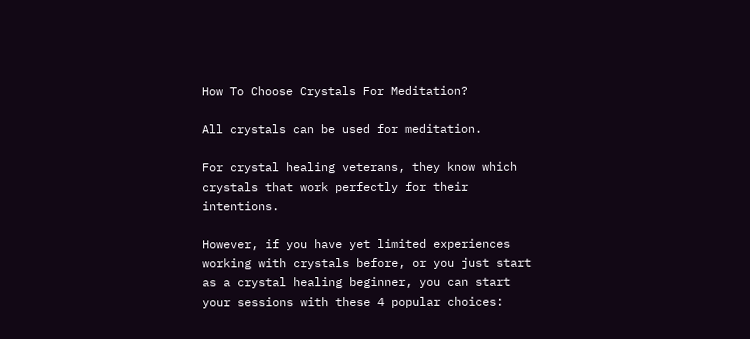How To Choose Crystals For Meditation?

All crystals can be used for meditation.

For crystal healing veterans, they know which crystals that work perfectly for their intentions.

However, if you have yet limited experiences working with crystals before, or you just start as a crystal healing beginner, you can start your sessions with these 4 popular choices: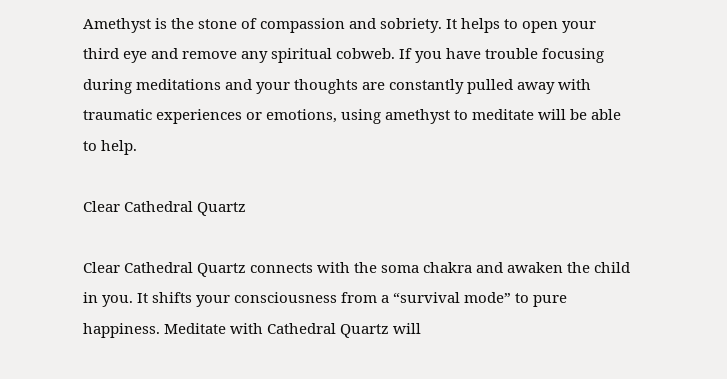Amethyst is the stone of compassion and sobriety. It helps to open your third eye and remove any spiritual cobweb. If you have trouble focusing during meditations and your thoughts are constantly pulled away with traumatic experiences or emotions, using amethyst to meditate will be able to help.

Clear Cathedral Quartz

Clear Cathedral Quartz connects with the soma chakra and awaken the child in you. It shifts your consciousness from a “survival mode” to pure happiness. Meditate with Cathedral Quartz will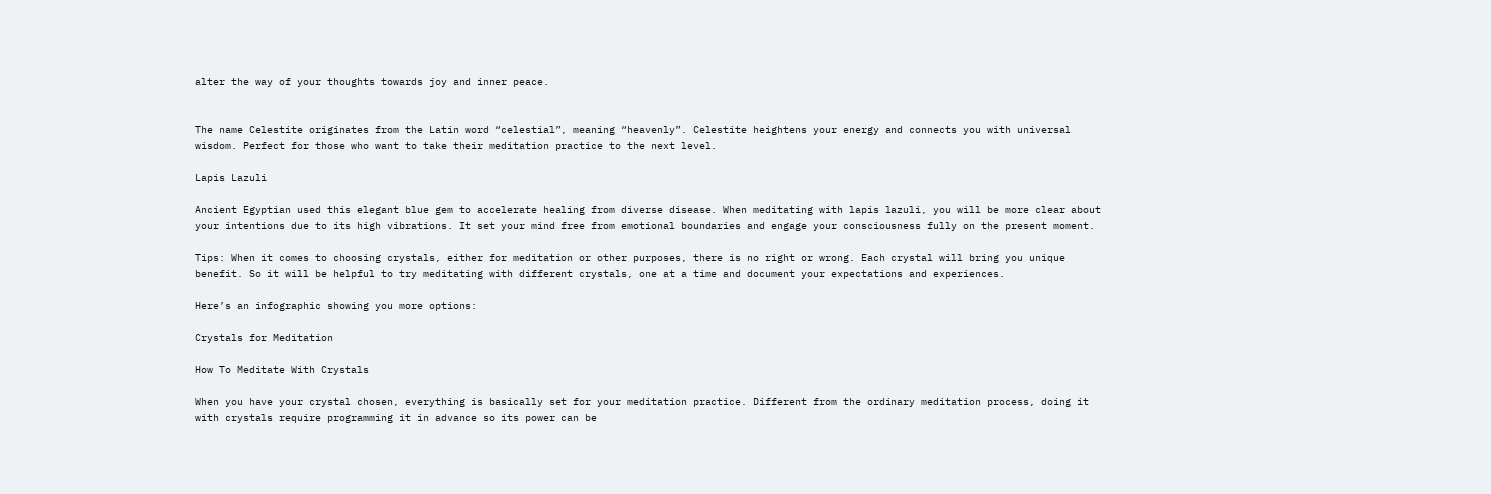alter the way of your thoughts towards joy and inner peace.


The name Celestite originates from the Latin word “celestial”, meaning “heavenly”. Celestite heightens your energy and connects you with universal wisdom. Perfect for those who want to take their meditation practice to the next level.

Lapis Lazuli

Ancient Egyptian used this elegant blue gem to accelerate healing from diverse disease. When meditating with lapis lazuli, you will be more clear about your intentions due to its high vibrations. It set your mind free from emotional boundaries and engage your consciousness fully on the present moment.

Tips: When it comes to choosing crystals, either for meditation or other purposes, there is no right or wrong. Each crystal will bring you unique benefit. So it will be helpful to try meditating with different crystals, one at a time and document your expectations and experiences.

Here’s an infographic showing you more options:

Crystals for Meditation

How To Meditate With Crystals

When you have your crystal chosen, everything is basically set for your meditation practice. Different from the ordinary meditation process, doing it with crystals require programming it in advance so its power can be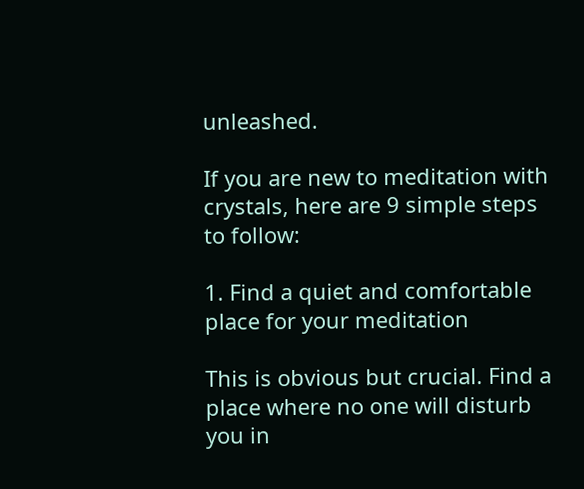unleashed.

If you are new to meditation with crystals, here are 9 simple steps to follow:

1. Find a quiet and comfortable place for your meditation

This is obvious but crucial. Find a place where no one will disturb you in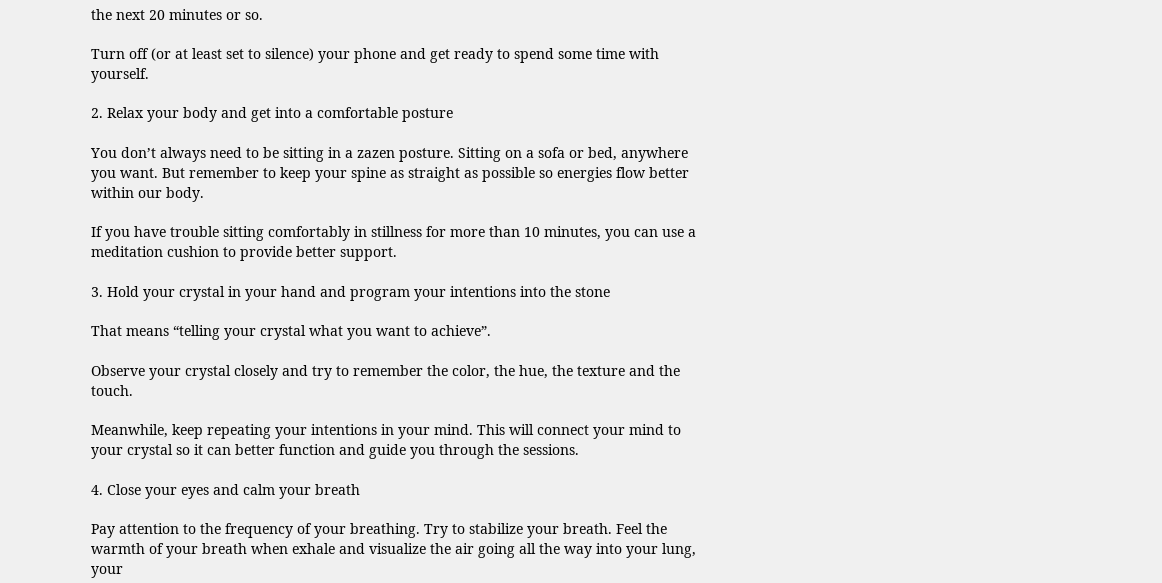the next 20 minutes or so.

Turn off (or at least set to silence) your phone and get ready to spend some time with yourself.

2. Relax your body and get into a comfortable posture

You don’t always need to be sitting in a zazen posture. Sitting on a sofa or bed, anywhere you want. But remember to keep your spine as straight as possible so energies flow better within our body.

If you have trouble sitting comfortably in stillness for more than 10 minutes, you can use a meditation cushion to provide better support.

3. Hold your crystal in your hand and program your intentions into the stone

That means “telling your crystal what you want to achieve”.

Observe your crystal closely and try to remember the color, the hue, the texture and the touch.

Meanwhile, keep repeating your intentions in your mind. This will connect your mind to your crystal so it can better function and guide you through the sessions.

4. Close your eyes and calm your breath

Pay attention to the frequency of your breathing. Try to stabilize your breath. Feel the warmth of your breath when exhale and visualize the air going all the way into your lung, your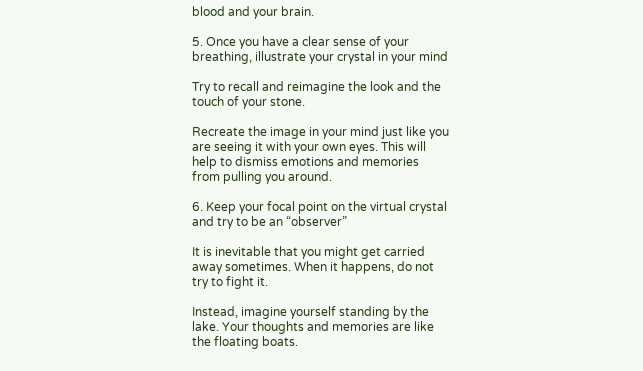blood and your brain.

5. Once you have a clear sense of your breathing, illustrate your crystal in your mind

Try to recall and reimagine the look and the touch of your stone.

Recreate the image in your mind just like you are seeing it with your own eyes. This will help to dismiss emotions and memories from pulling you around.

6. Keep your focal point on the virtual crystal and try to be an “observer”

It is inevitable that you might get carried away sometimes. When it happens, do not try to fight it.

Instead, imagine yourself standing by the lake. Your thoughts and memories are like the floating boats.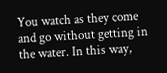You watch as they come and go without getting in the water. In this way,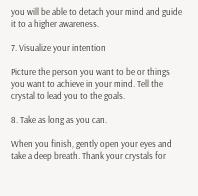you will be able to detach your mind and guide it to a higher awareness.

7. Visualize your intention

Picture the person you want to be or things you want to achieve in your mind. Tell the crystal to lead you to the goals.

8. Take as long as you can.

When you finish, gently open your eyes and take a deep breath. Thank your crystals for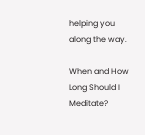helping you along the way.

When and How Long Should I Meditate?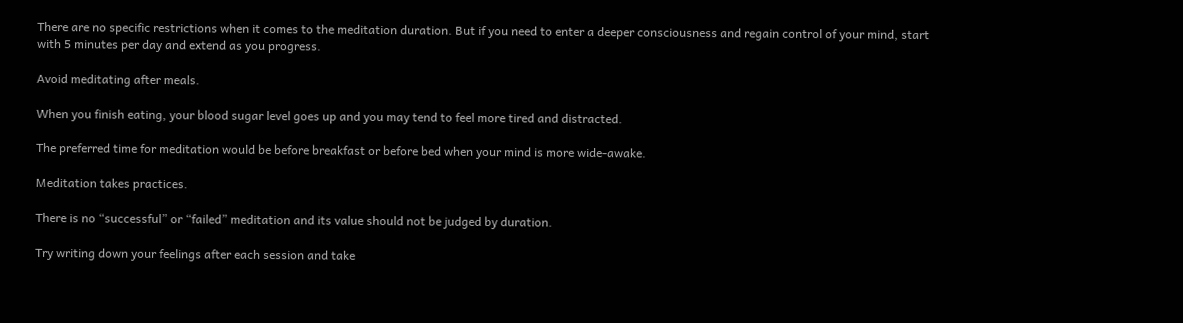There are no specific restrictions when it comes to the meditation duration. But if you need to enter a deeper consciousness and regain control of your mind, start with 5 minutes per day and extend as you progress.

Avoid meditating after meals.

When you finish eating, your blood sugar level goes up and you may tend to feel more tired and distracted.

The preferred time for meditation would be before breakfast or before bed when your mind is more wide-awake.

Meditation takes practices.

There is no “successful” or “failed” meditation and its value should not be judged by duration.

Try writing down your feelings after each session and take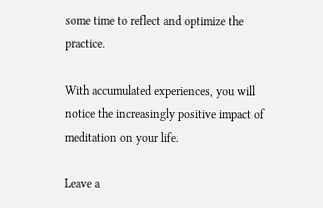some time to reflect and optimize the practice.

With accumulated experiences, you will notice the increasingly positive impact of meditation on your life.

Leave a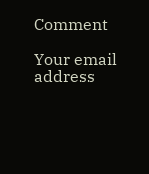Comment

Your email address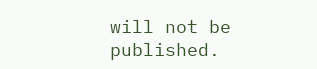will not be published.